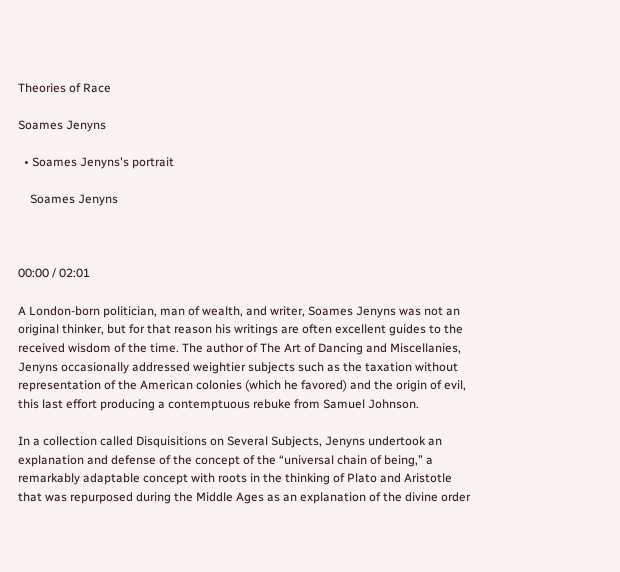Theories of Race

Soames Jenyns

  • Soames Jenyns's portrait

    Soames Jenyns



00:00 / 02:01

A London-born politician, man of wealth, and writer, Soames Jenyns was not an original thinker, but for that reason his writings are often excellent guides to the received wisdom of the time. The author of The Art of Dancing and Miscellanies, Jenyns occasionally addressed weightier subjects such as the taxation without representation of the American colonies (which he favored) and the origin of evil, this last effort producing a contemptuous rebuke from Samuel Johnson.

In a collection called Disquisitions on Several Subjects, Jenyns undertook an explanation and defense of the concept of the “universal chain of being,” a remarkably adaptable concept with roots in the thinking of Plato and Aristotle that was repurposed during the Middle Ages as an explanation of the divine order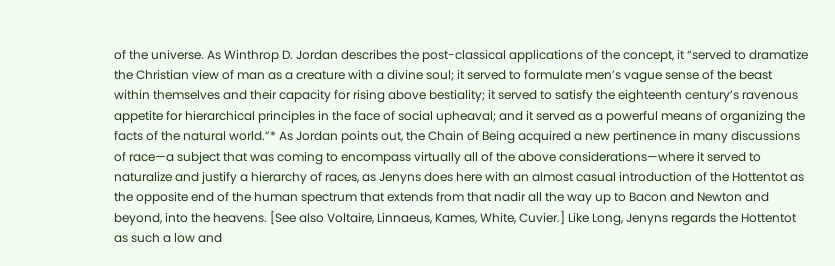of the universe. As Winthrop D. Jordan describes the post-classical applications of the concept, it “served to dramatize the Christian view of man as a creature with a divine soul; it served to formulate men’s vague sense of the beast within themselves and their capacity for rising above bestiality; it served to satisfy the eighteenth century’s ravenous appetite for hierarchical principles in the face of social upheaval; and it served as a powerful means of organizing the facts of the natural world.”* As Jordan points out, the Chain of Being acquired a new pertinence in many discussions of race—a subject that was coming to encompass virtually all of the above considerations—where it served to naturalize and justify a hierarchy of races, as Jenyns does here with an almost casual introduction of the Hottentot as the opposite end of the human spectrum that extends from that nadir all the way up to Bacon and Newton and beyond, into the heavens. [See also Voltaire, Linnaeus, Kames, White, Cuvier.] Like Long, Jenyns regards the Hottentot as such a low and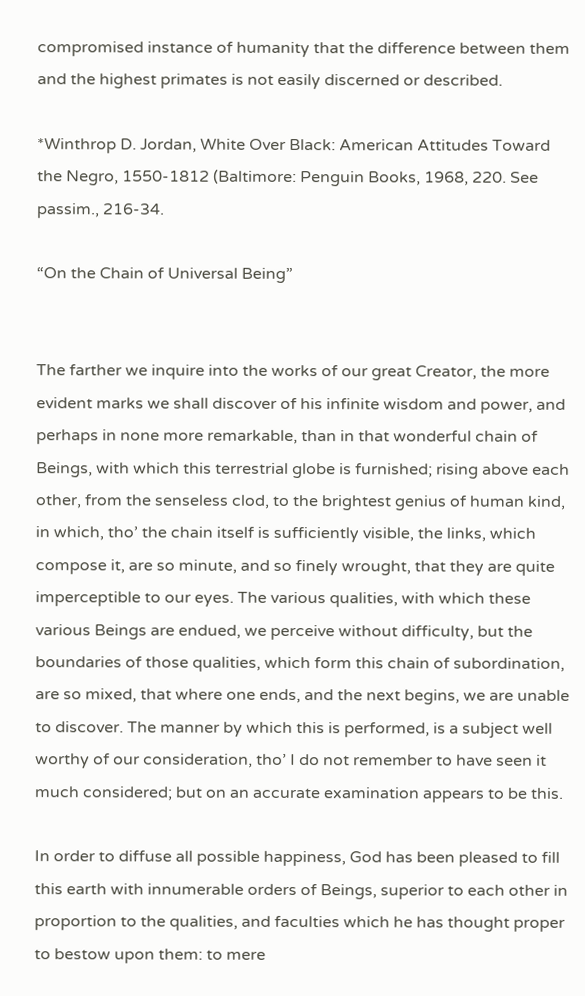compromised instance of humanity that the difference between them and the highest primates is not easily discerned or described.

*Winthrop D. Jordan, White Over Black: American Attitudes Toward the Negro, 1550-1812 (Baltimore: Penguin Books, 1968, 220. See passim., 216-34.

“On the Chain of Universal Being”


The farther we inquire into the works of our great Creator, the more evident marks we shall discover of his infinite wisdom and power, and perhaps in none more remarkable, than in that wonderful chain of Beings, with which this terrestrial globe is furnished; rising above each other, from the senseless clod, to the brightest genius of human kind, in which, tho’ the chain itself is sufficiently visible, the links, which compose it, are so minute, and so finely wrought, that they are quite imperceptible to our eyes. The various qualities, with which these various Beings are endued, we perceive without difficulty, but the boundaries of those qualities, which form this chain of subordination, are so mixed, that where one ends, and the next begins, we are unable to discover. The manner by which this is performed, is a subject well worthy of our consideration, tho’ I do not remember to have seen it much considered; but on an accurate examination appears to be this.

In order to diffuse all possible happiness, God has been pleased to fill this earth with innumerable orders of Beings, superior to each other in proportion to the qualities, and faculties which he has thought proper to bestow upon them: to mere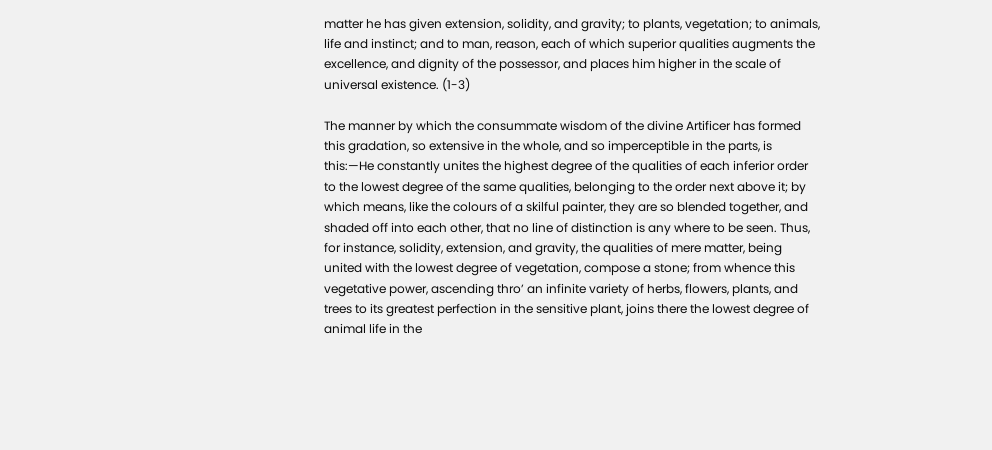matter he has given extension, solidity, and gravity; to plants, vegetation; to animals, life and instinct; and to man, reason, each of which superior qualities augments the excellence, and dignity of the possessor, and places him higher in the scale of universal existence. (1-3)

The manner by which the consummate wisdom of the divine Artificer has formed this gradation, so extensive in the whole, and so imperceptible in the parts, is this:—He constantly unites the highest degree of the qualities of each inferior order to the lowest degree of the same qualities, belonging to the order next above it; by which means, like the colours of a skilful painter, they are so blended together, and shaded off into each other, that no line of distinction is any where to be seen. Thus, for instance, solidity, extension, and gravity, the qualities of mere matter, being united with the lowest degree of vegetation, compose a stone; from whence this vegetative power, ascending thro’ an infinite variety of herbs, flowers, plants, and trees to its greatest perfection in the sensitive plant, joins there the lowest degree of animal life in the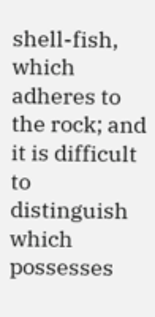shell-fish, which adheres to the rock; and it is difficult to distinguish which possesses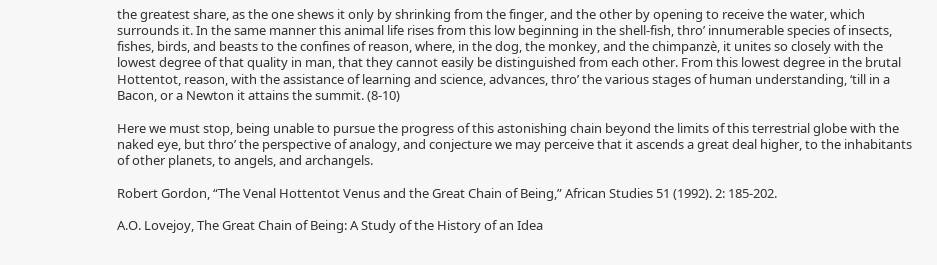the greatest share, as the one shews it only by shrinking from the finger, and the other by opening to receive the water, which surrounds it. In the same manner this animal life rises from this low beginning in the shell-fish, thro’ innumerable species of insects, fishes, birds, and beasts to the confines of reason, where, in the dog, the monkey, and the chimpanzè, it unites so closely with the lowest degree of that quality in man, that they cannot easily be distinguished from each other. From this lowest degree in the brutal Hottentot, reason, with the assistance of learning and science, advances, thro’ the various stages of human understanding, ‘till in a Bacon, or a Newton it attains the summit. (8-10)

Here we must stop, being unable to pursue the progress of this astonishing chain beyond the limits of this terrestrial globe with the naked eye, but thro’ the perspective of analogy, and conjecture we may perceive that it ascends a great deal higher, to the inhabitants of other planets, to angels, and archangels.

Robert Gordon, “The Venal Hottentot Venus and the Great Chain of Being,” African Studies 51 (1992). 2: 185-202.

A.O. Lovejoy, The Great Chain of Being: A Study of the History of an Idea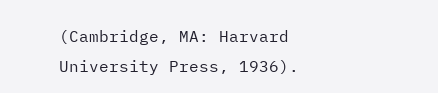(Cambridge, MA: Harvard University Press, 1936).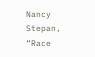Nancy Stepan, “Race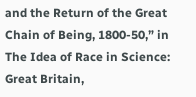and the Return of the Great Chain of Being, 1800-50,” in The Idea of Race in Science: Great Britain,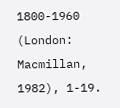1800-1960 (London: Macmillan, 1982), 1-19.